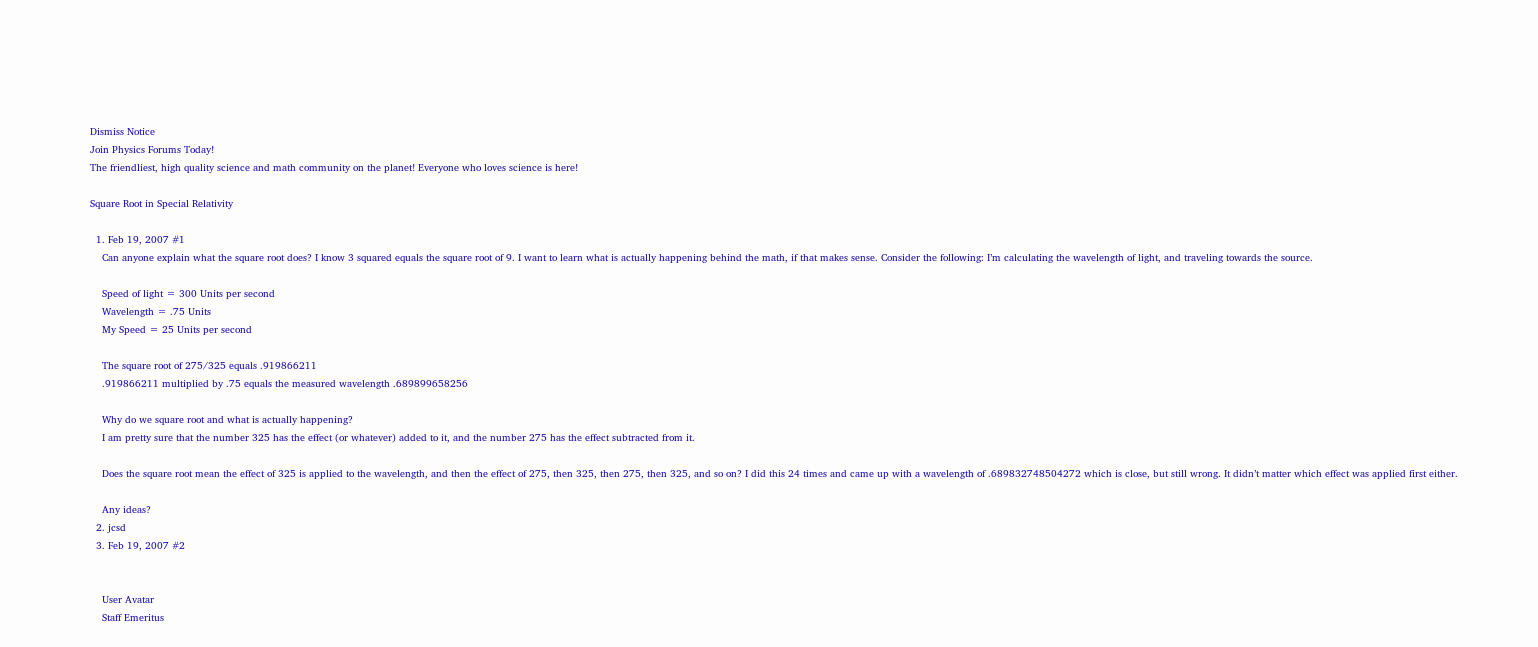Dismiss Notice
Join Physics Forums Today!
The friendliest, high quality science and math community on the planet! Everyone who loves science is here!

Square Root in Special Relativity

  1. Feb 19, 2007 #1
    Can anyone explain what the square root does? I know 3 squared equals the square root of 9. I want to learn what is actually happening behind the math, if that makes sense. Consider the following: I’m calculating the wavelength of light, and traveling towards the source.

    Speed of light = 300 Units per second
    Wavelength = .75 Units
    My Speed = 25 Units per second

    The square root of 275/325 equals .919866211
    .919866211 multiplied by .75 equals the measured wavelength .689899658256

    Why do we square root and what is actually happening?
    I am pretty sure that the number 325 has the effect (or whatever) added to it, and the number 275 has the effect subtracted from it.

    Does the square root mean the effect of 325 is applied to the wavelength, and then the effect of 275, then 325, then 275, then 325, and so on? I did this 24 times and came up with a wavelength of .689832748504272 which is close, but still wrong. It didn’t matter which effect was applied first either.

    Any ideas?
  2. jcsd
  3. Feb 19, 2007 #2


    User Avatar
    Staff Emeritus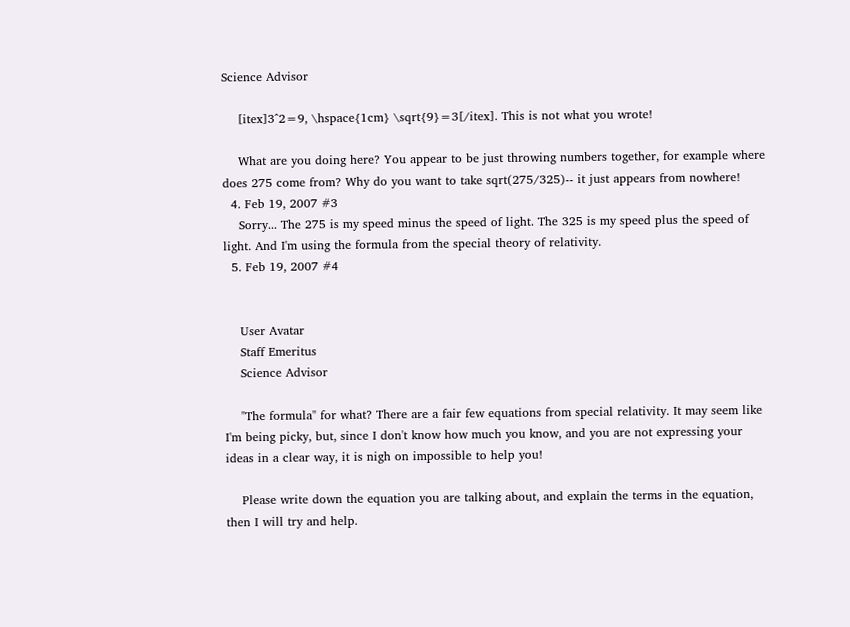Science Advisor

    [itex]3^2=9, \hspace{1cm} \sqrt{9}=3[/itex]. This is not what you wrote!

    What are you doing here? You appear to be just throwing numbers together, for example where does 275 come from? Why do you want to take sqrt(275/325)-- it just appears from nowhere!
  4. Feb 19, 2007 #3
    Sorry... The 275 is my speed minus the speed of light. The 325 is my speed plus the speed of light. And I'm using the formula from the special theory of relativity.
  5. Feb 19, 2007 #4


    User Avatar
    Staff Emeritus
    Science Advisor

    "The formula" for what? There are a fair few equations from special relativity. It may seem like I'm being picky, but, since I don't know how much you know, and you are not expressing your ideas in a clear way, it is nigh on impossible to help you!

    Please write down the equation you are talking about, and explain the terms in the equation, then I will try and help.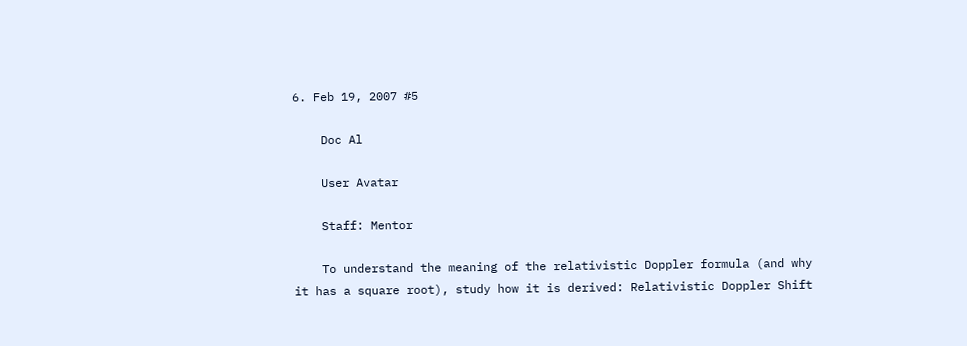6. Feb 19, 2007 #5

    Doc Al

    User Avatar

    Staff: Mentor

    To understand the meaning of the relativistic Doppler formula (and why it has a square root), study how it is derived: Relativistic Doppler Shift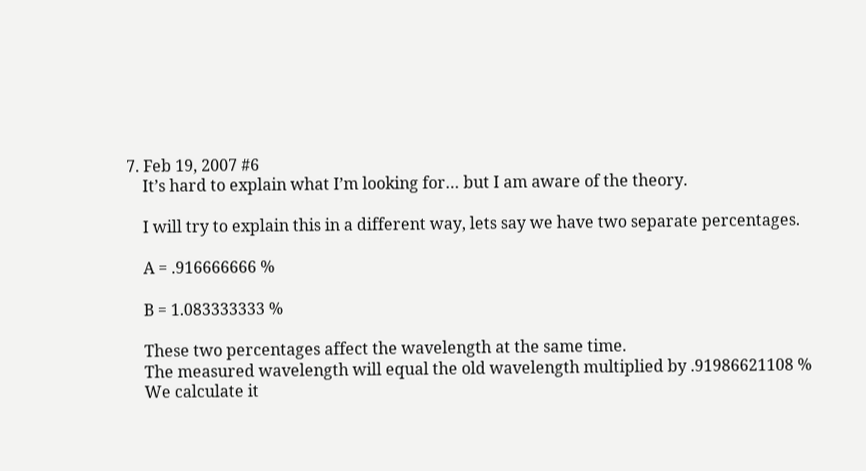7. Feb 19, 2007 #6
    It’s hard to explain what I’m looking for… but I am aware of the theory.

    I will try to explain this in a different way, lets say we have two separate percentages.

    A = .916666666 %

    B = 1.083333333 %

    These two percentages affect the wavelength at the same time.
    The measured wavelength will equal the old wavelength multiplied by .91986621108 %
    We calculate it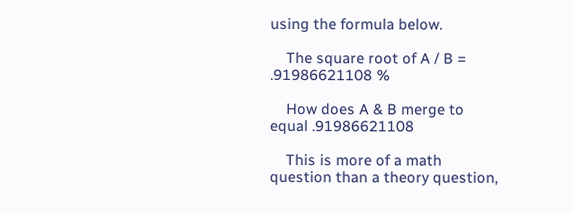using the formula below.

    The square root of A / B = .91986621108 %

    How does A & B merge to equal .91986621108

    This is more of a math question than a theory question,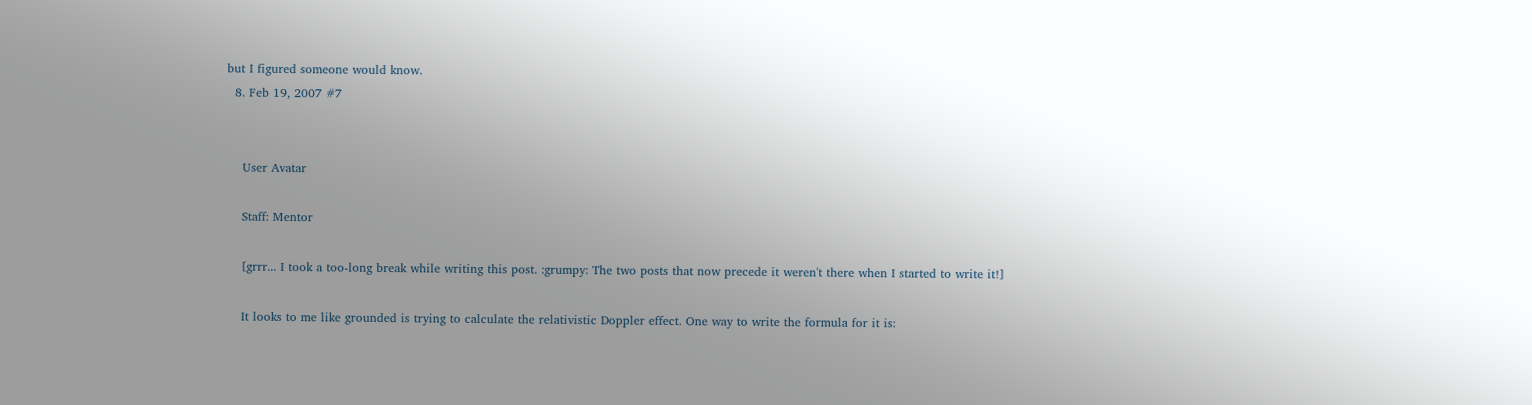but I figured someone would know.
  8. Feb 19, 2007 #7


    User Avatar

    Staff: Mentor

    [grrr... I took a too-long break while writing this post. :grumpy: The two posts that now precede it weren't there when I started to write it!]

    It looks to me like grounded is trying to calculate the relativistic Doppler effect. One way to write the formula for it is: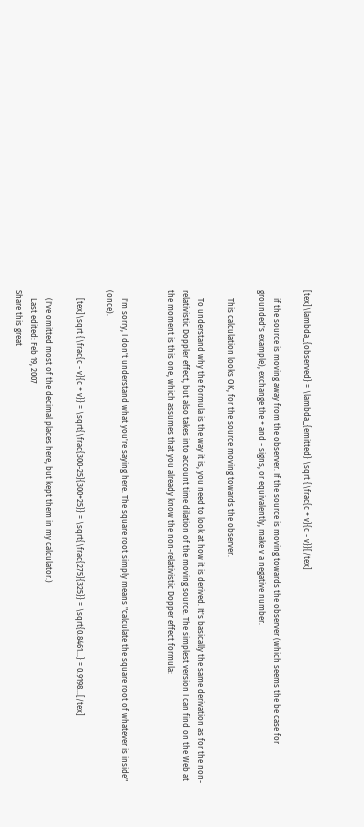[tex]\lambda_{observed} = \lambda_{emitted} \sqrt {\frac{c + v}{c - v}}[/tex]

    if the source is moving away from the observer. If the source is moving towards the observer (which seems the be case for grounded's example), exchange the + and - signs, or equivalently, make v a negative number.

    This calculation looks OK, for the source moving towards the observer.

    To understand why the formula is the way it is, you need to look at how it is derived. It's basically the same derivation as for the non-relativistic Doppler effect, but also takes into account time dilation of the moving source. The simplest version I can find on the Web at the moment is this one, which assumes that you already know the non-relativistic Dopper effect formula:


    I'm sorry, I don't understand what you're saying here. The square root simply means "calculate the square root of whatever is inside" (once).

    [tex]\sqrt {\frac{c - v}{c + v}} = \sqrt{\frac{300-25}{300+25}} = \sqrt{\frac{275}{325}} = \sqrt{0.8461...} = 0.9198...[/tex]

    (I've omitted most of the decimal places here, but kept them in my calculator.)
    Last edited: Feb 19, 2007
Share this great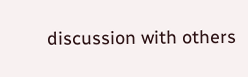discussion with others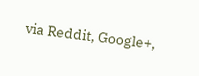via Reddit, Google+,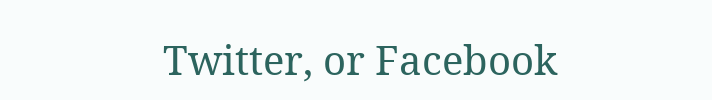Twitter, or Facebook